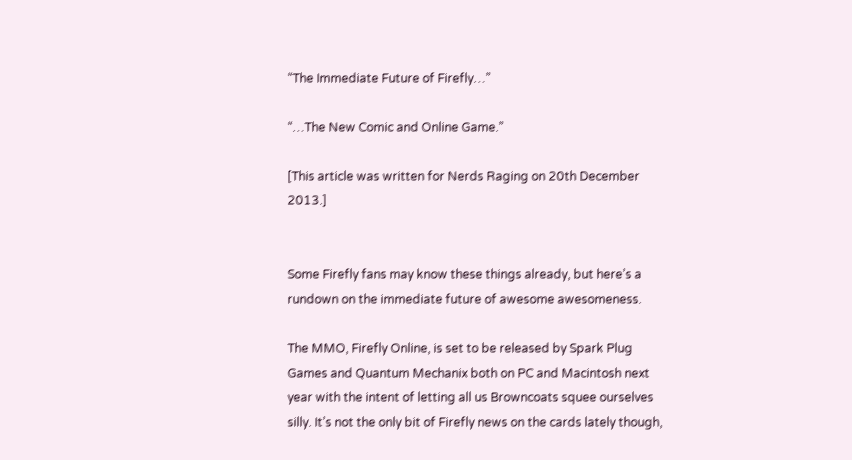“The Immediate Future of Firefly…”

“…The New Comic and Online Game.”

[This article was written for Nerds Raging on 20th December 2013.]


Some Firefly fans may know these things already, but here’s a rundown on the immediate future of awesome awesomeness.

The MMO, Firefly Online, is set to be released by Spark Plug Games and Quantum Mechanix both on PC and Macintosh next year with the intent of letting all us Browncoats squee ourselves silly. It’s not the only bit of Firefly news on the cards lately though,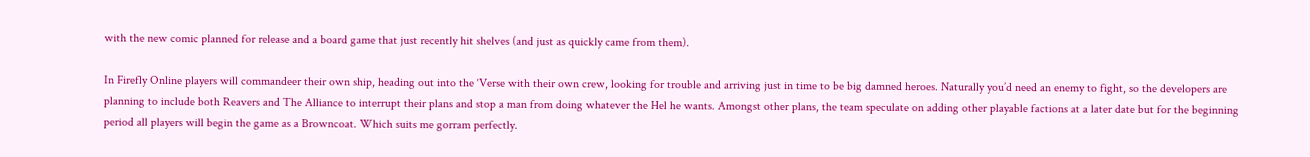with the new comic planned for release and a board game that just recently hit shelves (and just as quickly came from them).

In Firefly Online players will commandeer their own ship, heading out into the ‘Verse with their own crew, looking for trouble and arriving just in time to be big damned heroes. Naturally you’d need an enemy to fight, so the developers are planning to include both Reavers and The Alliance to interrupt their plans and stop a man from doing whatever the Hel he wants. Amongst other plans, the team speculate on adding other playable factions at a later date but for the beginning period all players will begin the game as a Browncoat. Which suits me gorram perfectly.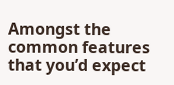Amongst the common features that you’d expect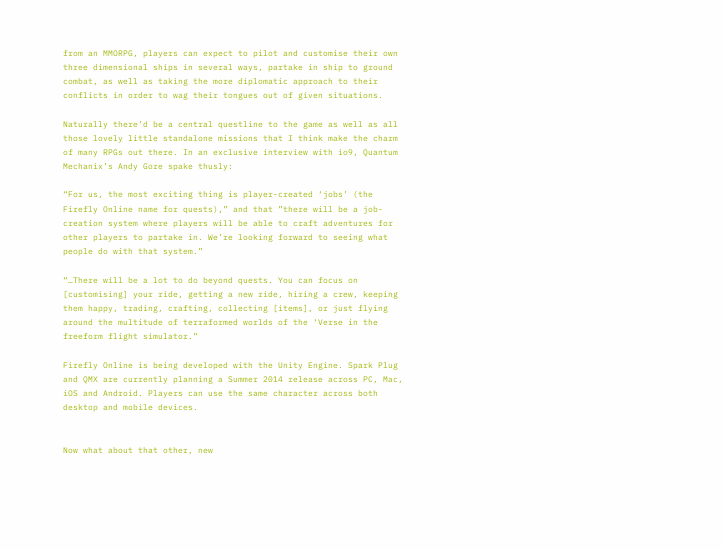from an MMORPG, players can expect to pilot and customise their own three dimensional ships in several ways, partake in ship to ground combat, as well as taking the more diplomatic approach to their conflicts in order to wag their tongues out of given situations.

Naturally there’d be a central questline to the game as well as all those lovely little standalone missions that I think make the charm of many RPGs out there. In an exclusive interview with io9, Quantum Mechanix’s Andy Gore spake thusly:

“For us, the most exciting thing is player-created ‘jobs’ (the Firefly Online name for quests),” and that ”there will be a job-creation system where players will be able to craft adventures for other players to partake in. We’re looking forward to seeing what people do with that system.”

“…There will be a lot to do beyond quests. You can focus on [customising] your ride, getting a new ride, hiring a crew, keeping them happy, trading, crafting, collecting [items], or just flying around the multitude of terraformed worlds of the ‘Verse in the freeform flight simulator.”

Firefly Online is being developed with the Unity Engine. Spark Plug and QMX are currently planning a Summer 2014 release across PC, Mac, iOS and Android. Players can use the same character across both desktop and mobile devices.


Now what about that other, new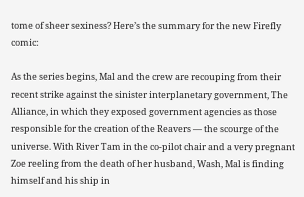tome of sheer sexiness? Here’s the summary for the new Firefly comic:

As the series begins, Mal and the crew are recouping from their recent strike against the sinister interplanetary government, The Alliance, in which they exposed government agencies as those responsible for the creation of the Reavers — the scourge of the universe. With River Tam in the co-pilot chair and a very pregnant Zoe reeling from the death of her husband, Wash, Mal is finding himself and his ship in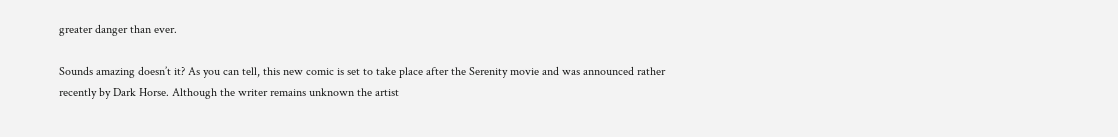greater danger than ever.

Sounds amazing doesn’t it? As you can tell, this new comic is set to take place after the Serenity movie and was announced rather recently by Dark Horse. Although the writer remains unknown the artist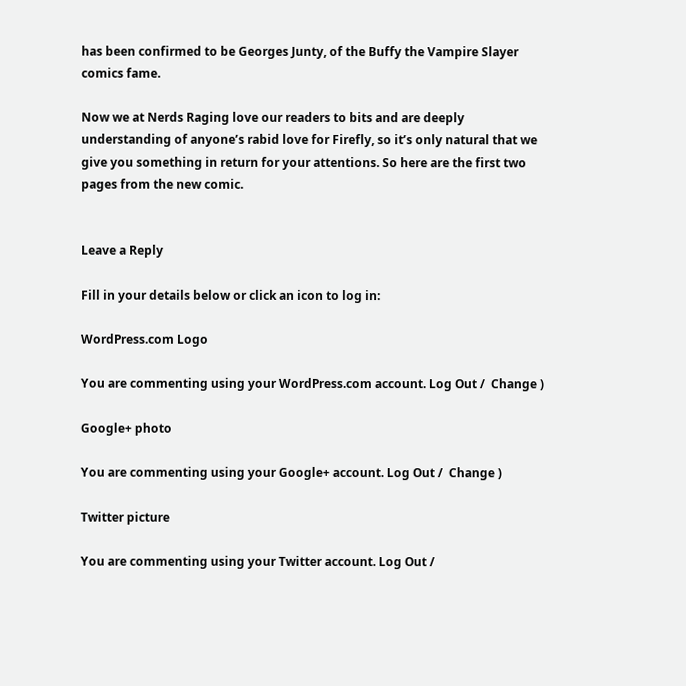has been confirmed to be Georges Junty, of the Buffy the Vampire Slayer comics fame.

Now we at Nerds Raging love our readers to bits and are deeply understanding of anyone’s rabid love for Firefly, so it’s only natural that we give you something in return for your attentions. So here are the first two pages from the new comic.


Leave a Reply

Fill in your details below or click an icon to log in:

WordPress.com Logo

You are commenting using your WordPress.com account. Log Out /  Change )

Google+ photo

You are commenting using your Google+ account. Log Out /  Change )

Twitter picture

You are commenting using your Twitter account. Log Out /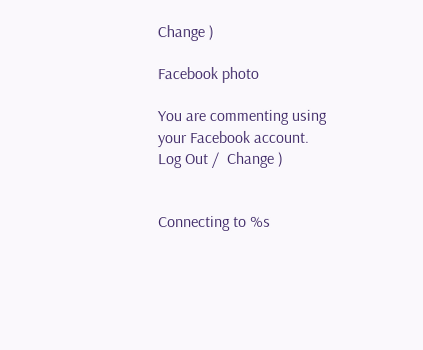Change )

Facebook photo

You are commenting using your Facebook account. Log Out /  Change )


Connecting to %s